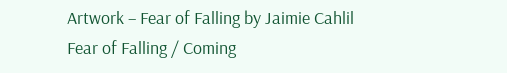Artwork – Fear of Falling by Jaimie Cahlil
Fear of Falling / Coming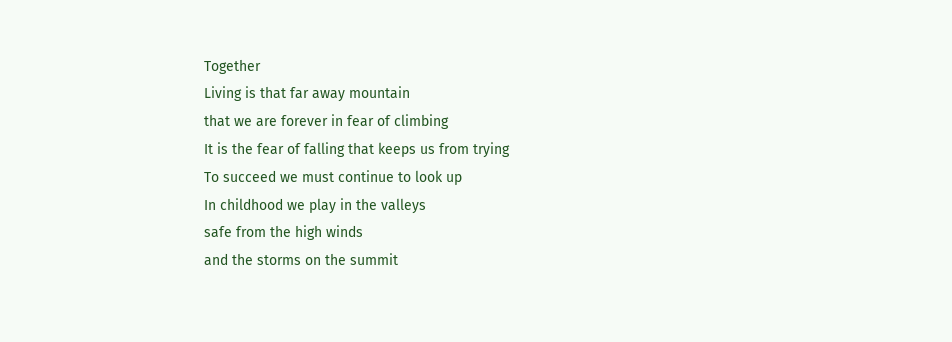Together
Living is that far away mountain
that we are forever in fear of climbing
It is the fear of falling that keeps us from trying
To succeed we must continue to look up
In childhood we play in the valleys
safe from the high winds
and the storms on the summit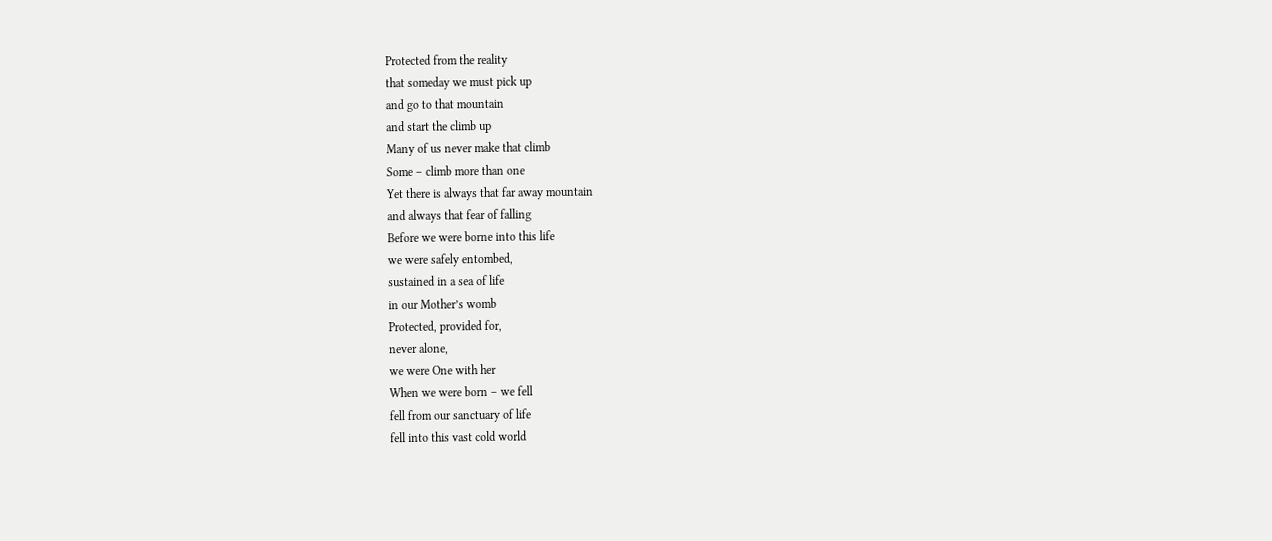Protected from the reality
that someday we must pick up
and go to that mountain
and start the climb up
Many of us never make that climb
Some – climb more than one
Yet there is always that far away mountain
and always that fear of falling
Before we were borne into this life
we were safely entombed,
sustained in a sea of life
in our Mother’s womb
Protected, provided for,
never alone,
we were One with her
When we were born – we fell
fell from our sanctuary of life
fell into this vast cold world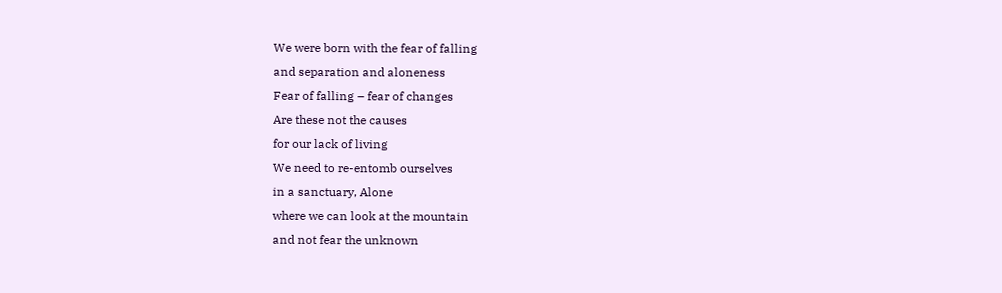We were born with the fear of falling
and separation and aloneness
Fear of falling – fear of changes
Are these not the causes
for our lack of living
We need to re-entomb ourselves
in a sanctuary, Alone
where we can look at the mountain
and not fear the unknown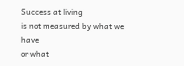Success at living
is not measured by what we have
or what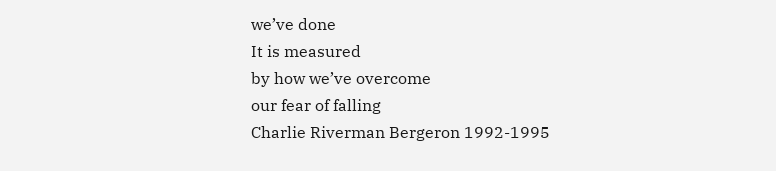we’ve done
It is measured
by how we’ve overcome
our fear of falling
Charlie Riverman Bergeron 1992-1995